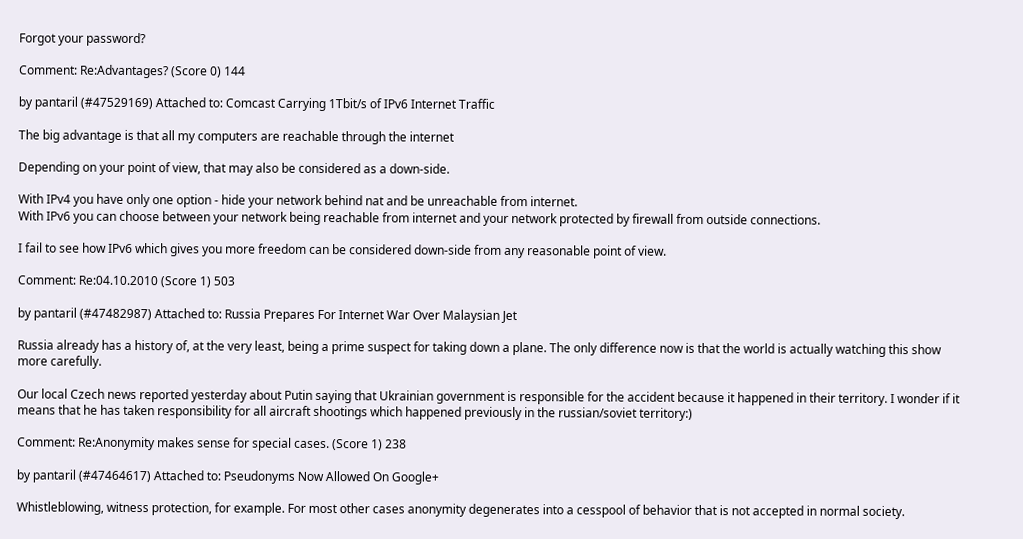Forgot your password?

Comment: Re:Advantages? (Score 0) 144

by pantaril (#47529169) Attached to: Comcast Carrying 1Tbit/s of IPv6 Internet Traffic

The big advantage is that all my computers are reachable through the internet

Depending on your point of view, that may also be considered as a down-side.

With IPv4 you have only one option - hide your network behind nat and be unreachable from internet.
With IPv6 you can choose between your network being reachable from internet and your network protected by firewall from outside connections.

I fail to see how IPv6 which gives you more freedom can be considered down-side from any reasonable point of view.

Comment: Re:04.10.2010 (Score 1) 503

by pantaril (#47482987) Attached to: Russia Prepares For Internet War Over Malaysian Jet

Russia already has a history of, at the very least, being a prime suspect for taking down a plane. The only difference now is that the world is actually watching this show more carefully.

Our local Czech news reported yesterday about Putin saying that Ukrainian government is responsible for the accident because it happened in their territory. I wonder if it means that he has taken responsibility for all aircraft shootings which happened previously in the russian/soviet territory:)

Comment: Re:Anonymity makes sense for special cases. (Score 1) 238

by pantaril (#47464617) Attached to: Pseudonyms Now Allowed On Google+

Whistleblowing, witness protection, for example. For most other cases anonymity degenerates into a cesspool of behavior that is not accepted in normal society.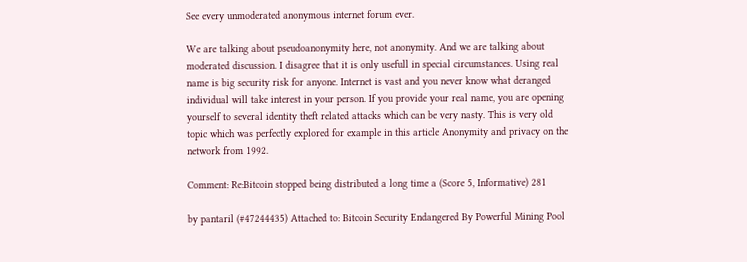See every unmoderated anonymous internet forum ever.

We are talking about pseudoanonymity here, not anonymity. And we are talking about moderated discussion. I disagree that it is only usefull in special circumstances. Using real name is big security risk for anyone. Internet is vast and you never know what deranged individual will take interest in your person. If you provide your real name, you are opening yourself to several identity theft related attacks which can be very nasty. This is very old topic which was perfectly explored for example in this article Anonymity and privacy on the network from 1992.

Comment: Re:Bitcoin stopped being distributed a long time a (Score 5, Informative) 281

by pantaril (#47244435) Attached to: Bitcoin Security Endangered By Powerful Mining Pool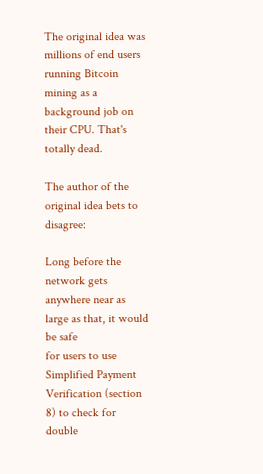The original idea was millions of end users running Bitcoin mining as a background job on their CPU. That's totally dead.

The author of the original idea bets to disagree:

Long before the network gets anywhere near as large as that, it would be safe
for users to use Simplified Payment Verification (section 8) to check for
double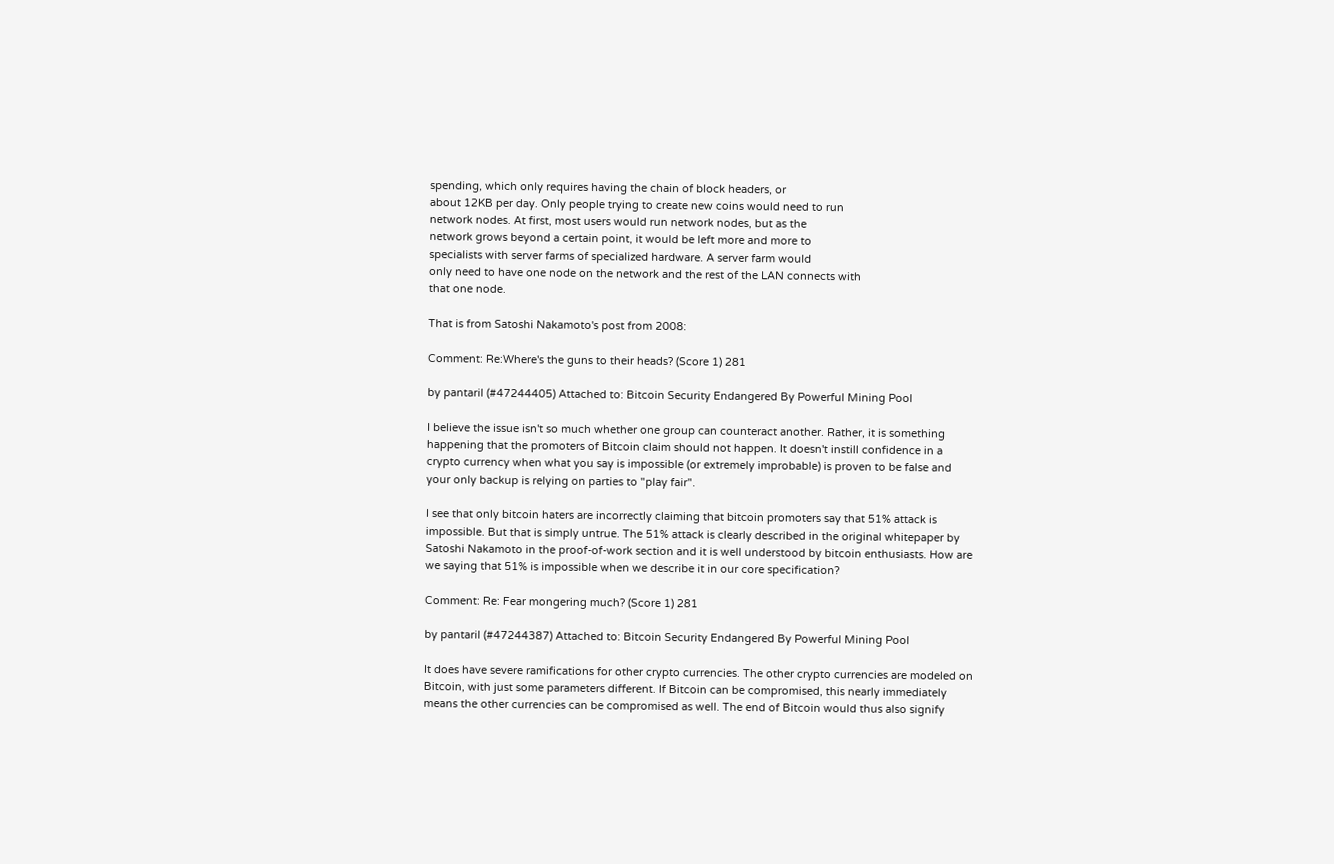spending, which only requires having the chain of block headers, or
about 12KB per day. Only people trying to create new coins would need to run
network nodes. At first, most users would run network nodes, but as the
network grows beyond a certain point, it would be left more and more to
specialists with server farms of specialized hardware. A server farm would
only need to have one node on the network and the rest of the LAN connects with
that one node.

That is from Satoshi Nakamoto's post from 2008:

Comment: Re:Where's the guns to their heads? (Score 1) 281

by pantaril (#47244405) Attached to: Bitcoin Security Endangered By Powerful Mining Pool

I believe the issue isn't so much whether one group can counteract another. Rather, it is something happening that the promoters of Bitcoin claim should not happen. It doesn't instill confidence in a crypto currency when what you say is impossible (or extremely improbable) is proven to be false and your only backup is relying on parties to "play fair".

I see that only bitcoin haters are incorrectly claiming that bitcoin promoters say that 51% attack is impossible. But that is simply untrue. The 51% attack is clearly described in the original whitepaper by Satoshi Nakamoto in the proof-of-work section and it is well understood by bitcoin enthusiasts. How are we saying that 51% is impossible when we describe it in our core specification?

Comment: Re: Fear mongering much? (Score 1) 281

by pantaril (#47244387) Attached to: Bitcoin Security Endangered By Powerful Mining Pool

It does have severe ramifications for other crypto currencies. The other crypto currencies are modeled on Bitcoin, with just some parameters different. If Bitcoin can be compromised, this nearly immediately means the other currencies can be compromised as well. The end of Bitcoin would thus also signify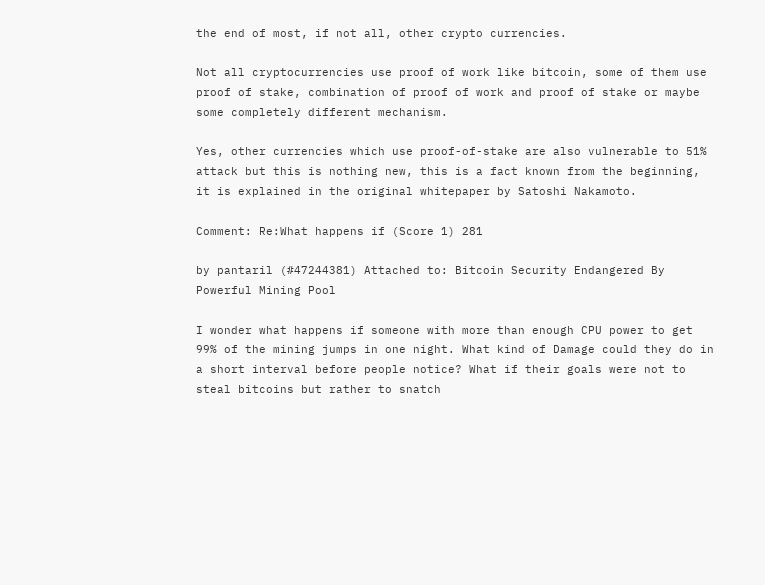the end of most, if not all, other crypto currencies.

Not all cryptocurrencies use proof of work like bitcoin, some of them use proof of stake, combination of proof of work and proof of stake or maybe some completely different mechanism.

Yes, other currencies which use proof-of-stake are also vulnerable to 51% attack but this is nothing new, this is a fact known from the beginning, it is explained in the original whitepaper by Satoshi Nakamoto.

Comment: Re:What happens if (Score 1) 281

by pantaril (#47244381) Attached to: Bitcoin Security Endangered By Powerful Mining Pool

I wonder what happens if someone with more than enough CPU power to get 99% of the mining jumps in one night. What kind of Damage could they do in a short interval before people notice? What if their goals were not to steal bitcoins but rather to snatch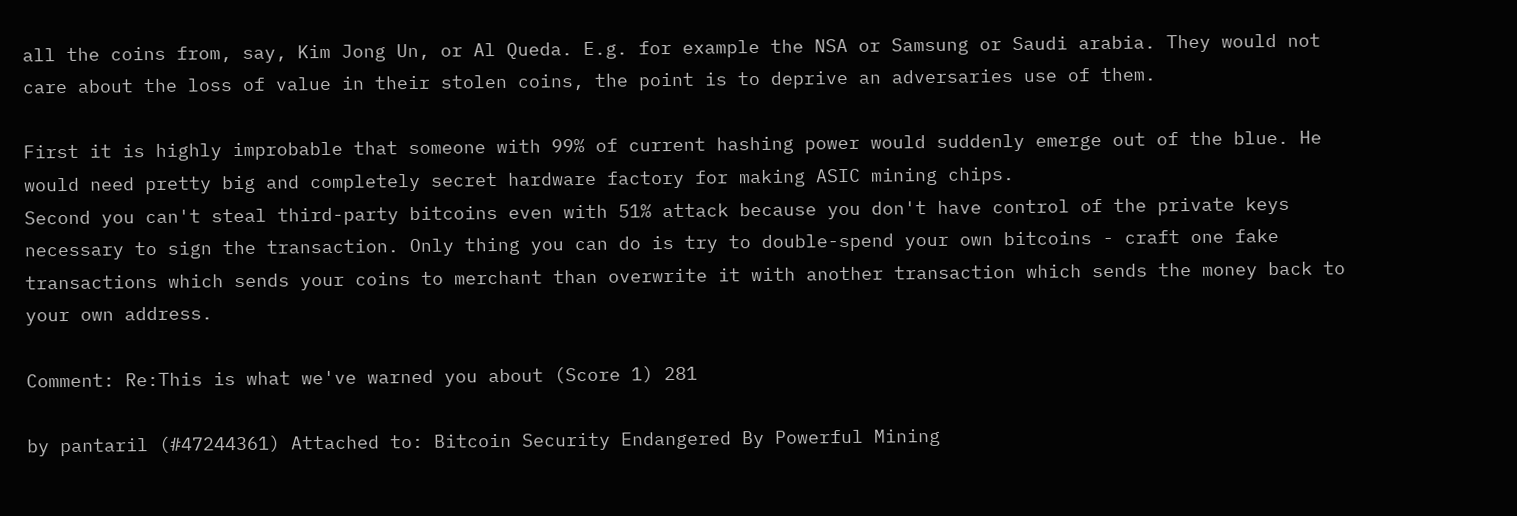all the coins from, say, Kim Jong Un, or Al Queda. E.g. for example the NSA or Samsung or Saudi arabia. They would not care about the loss of value in their stolen coins, the point is to deprive an adversaries use of them.

First it is highly improbable that someone with 99% of current hashing power would suddenly emerge out of the blue. He would need pretty big and completely secret hardware factory for making ASIC mining chips.
Second you can't steal third-party bitcoins even with 51% attack because you don't have control of the private keys necessary to sign the transaction. Only thing you can do is try to double-spend your own bitcoins - craft one fake transactions which sends your coins to merchant than overwrite it with another transaction which sends the money back to your own address.

Comment: Re:This is what we've warned you about (Score 1) 281

by pantaril (#47244361) Attached to: Bitcoin Security Endangered By Powerful Mining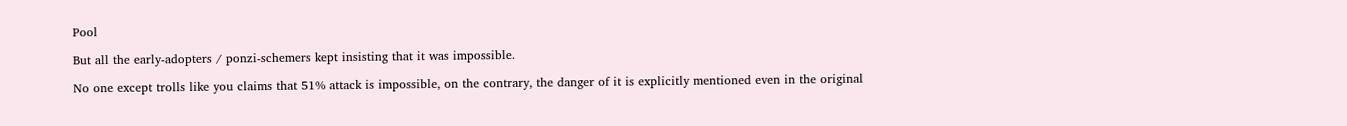Pool

But all the early-adopters / ponzi-schemers kept insisting that it was impossible.

No one except trolls like you claims that 51% attack is impossible, on the contrary, the danger of it is explicitly mentioned even in the original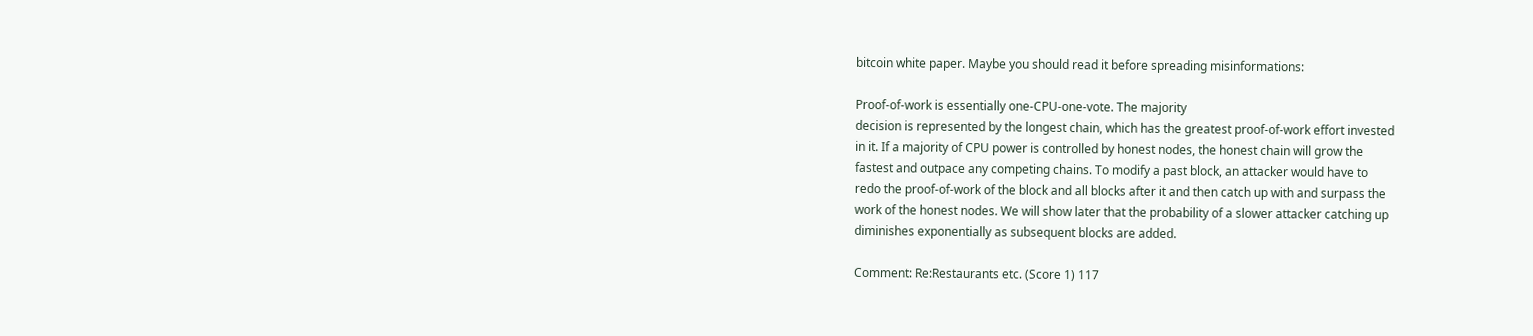bitcoin white paper. Maybe you should read it before spreading misinformations:

Proof-of-work is essentially one-CPU-one-vote. The majority
decision is represented by the longest chain, which has the greatest proof-of-work effort invested
in it. If a majority of CPU power is controlled by honest nodes, the honest chain will grow the
fastest and outpace any competing chains. To modify a past block, an attacker would have to
redo the proof-of-work of the block and all blocks after it and then catch up with and surpass the
work of the honest nodes. We will show later that the probability of a slower attacker catching up
diminishes exponentially as subsequent blocks are added.

Comment: Re:Restaurants etc. (Score 1) 117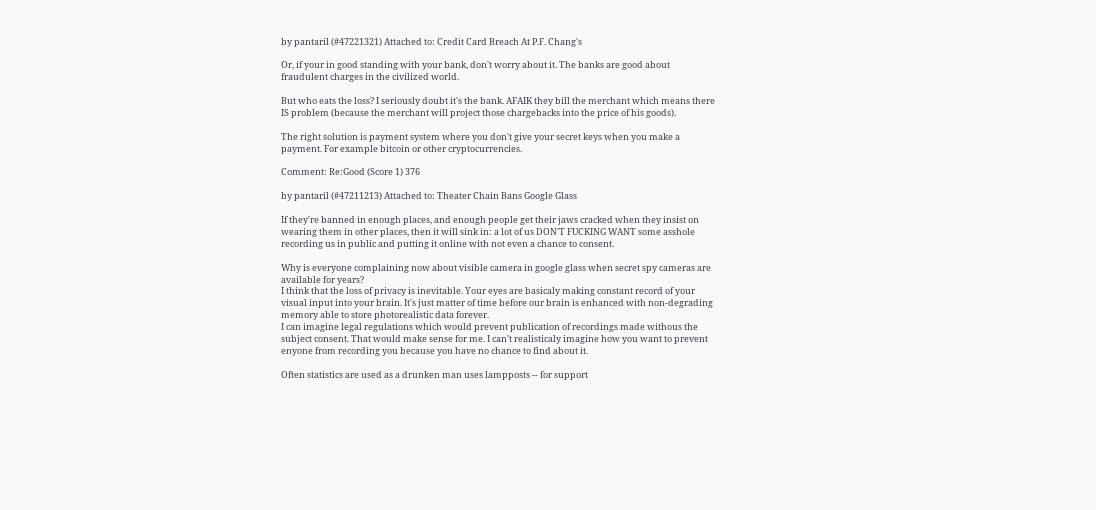by pantaril (#47221321) Attached to: Credit Card Breach At P.F. Chang's

Or, if your in good standing with your bank, don't worry about it. The banks are good about fraudulent charges in the civilized world.

But who eats the loss? I seriously doubt it's the bank. AFAIK they bill the merchant which means there IS problem (because the merchant will project those chargebacks into the price of his goods).

The right solution is payment system where you don't give your secret keys when you make a payment. For example bitcoin or other cryptocurrencies.

Comment: Re:Good (Score 1) 376

by pantaril (#47211213) Attached to: Theater Chain Bans Google Glass

If they're banned in enough places, and enough people get their jaws cracked when they insist on wearing them in other places, then it will sink in: a lot of us DON'T FUCKING WANT some asshole recording us in public and putting it online with not even a chance to consent.

Why is everyone complaining now about visible camera in google glass when secret spy cameras are available for years?
I think that the loss of privacy is inevitable. Your eyes are basicaly making constant record of your visual input into your brain. It's just matter of time before our brain is enhanced with non-degrading memory able to store photorealistic data forever.
I can imagine legal regulations which would prevent publication of recordings made withous the subject consent. That would make sense for me. I can't realisticaly imagine how you want to prevent enyone from recording you because you have no chance to find about it.

Often statistics are used as a drunken man uses lampposts -- for support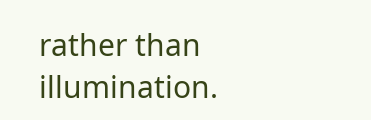rather than illumination.